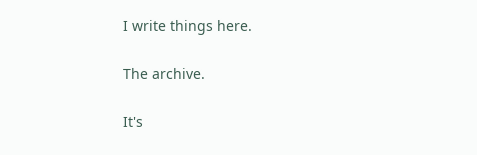I write things here.

The archive.

It's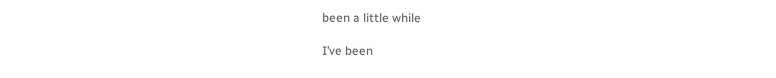been a little while

I’ve been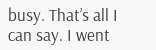busy. That’s all I can say. I went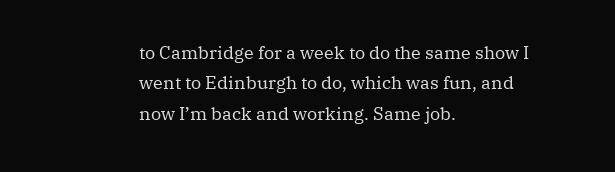to Cambridge for a week to do the same show I went to Edinburgh to do, which was fun, and now I’m back and working. Same job.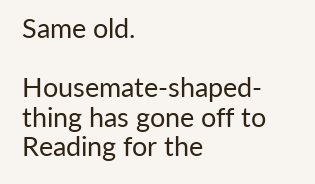Same old.

Housemate-shaped-thing has gone off to Reading for the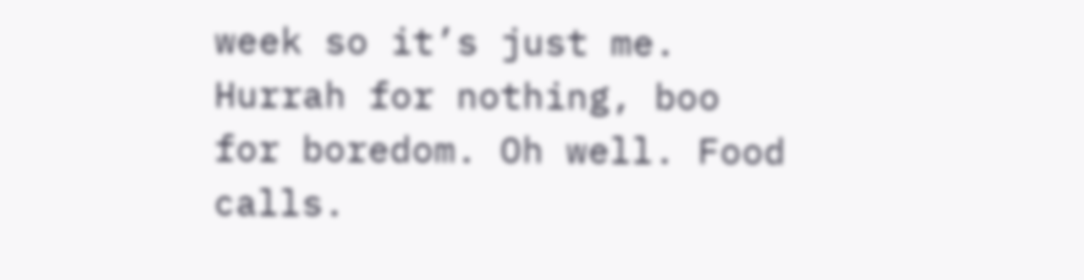week so it’s just me. Hurrah for nothing, boo for boredom. Oh well. Food calls.